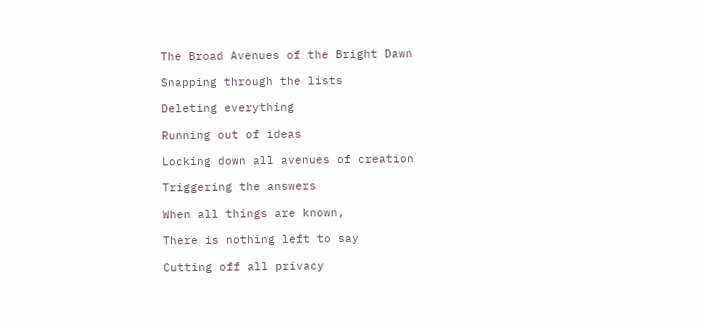The Broad Avenues of the Bright Dawn

Snapping through the lists

Deleting everything

Running out of ideas

Locking down all avenues of creation

Triggering the answers

When all things are known,

There is nothing left to say

Cutting off all privacy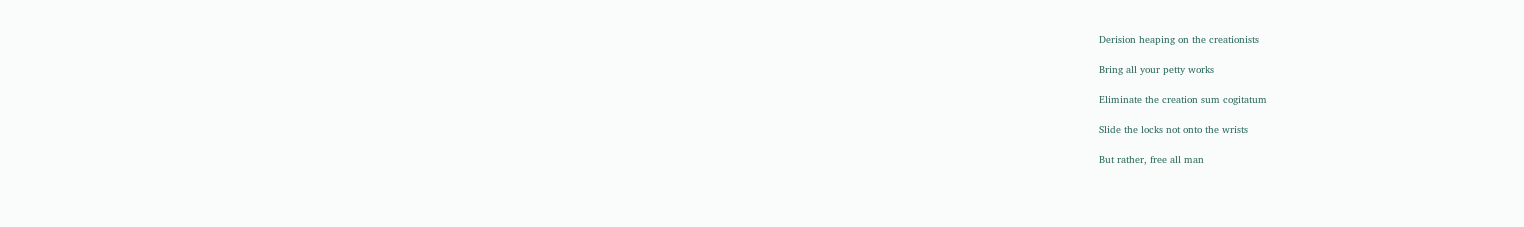Derision heaping on the creationists

Bring all your petty works

Eliminate the creation sum cogitatum

Slide the locks not onto the wrists

But rather, free all man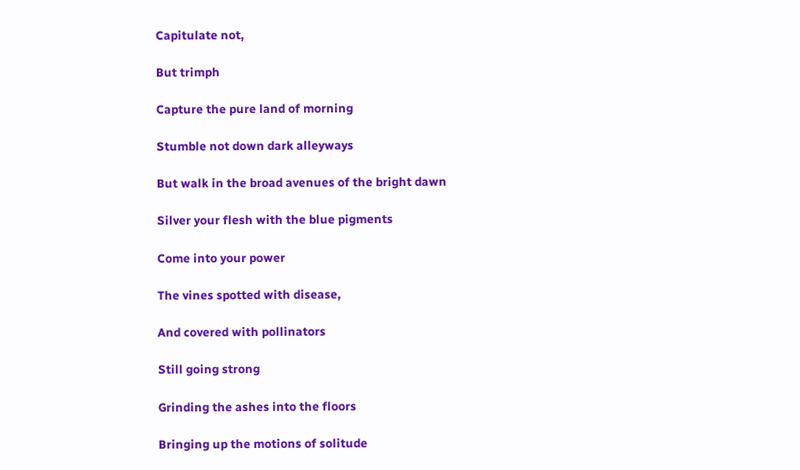Capitulate not,

But trimph

Capture the pure land of morning

Stumble not down dark alleyways

But walk in the broad avenues of the bright dawn

Silver your flesh with the blue pigments

Come into your power

The vines spotted with disease,

And covered with pollinators

Still going strong

Grinding the ashes into the floors

Bringing up the motions of solitude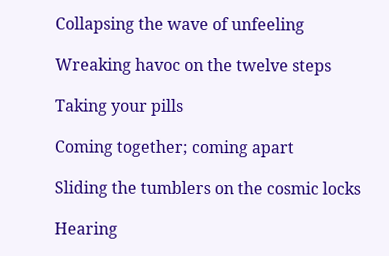Collapsing the wave of unfeeling

Wreaking havoc on the twelve steps

Taking your pills

Coming together; coming apart

Sliding the tumblers on the cosmic locks

Hearing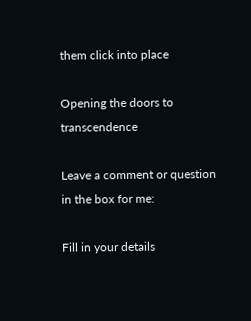them click into place

Opening the doors to transcendence

Leave a comment or question in the box for me:

Fill in your details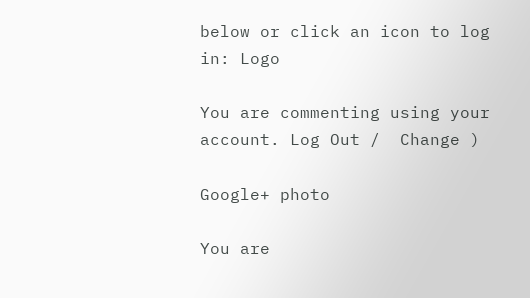below or click an icon to log in: Logo

You are commenting using your account. Log Out /  Change )

Google+ photo

You are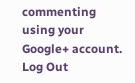commenting using your Google+ account. Log Out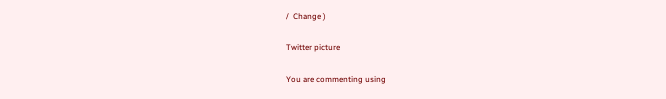/  Change )

Twitter picture

You are commenting using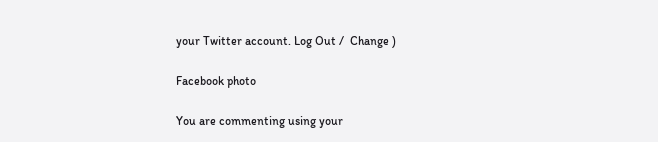your Twitter account. Log Out /  Change )

Facebook photo

You are commenting using your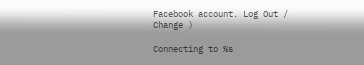Facebook account. Log Out /  Change )

Connecting to %s